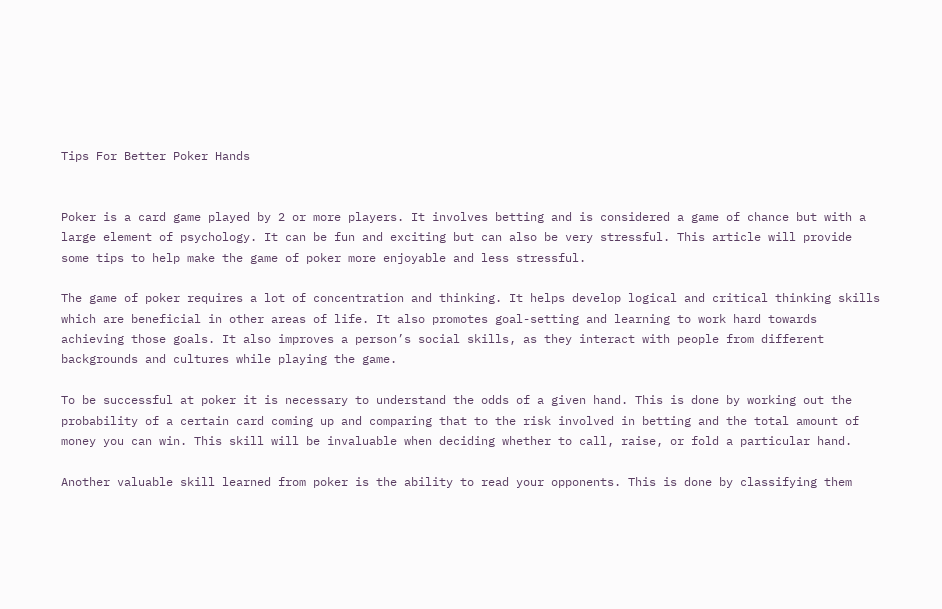Tips For Better Poker Hands


Poker is a card game played by 2 or more players. It involves betting and is considered a game of chance but with a large element of psychology. It can be fun and exciting but can also be very stressful. This article will provide some tips to help make the game of poker more enjoyable and less stressful.

The game of poker requires a lot of concentration and thinking. It helps develop logical and critical thinking skills which are beneficial in other areas of life. It also promotes goal-setting and learning to work hard towards achieving those goals. It also improves a person’s social skills, as they interact with people from different backgrounds and cultures while playing the game.

To be successful at poker it is necessary to understand the odds of a given hand. This is done by working out the probability of a certain card coming up and comparing that to the risk involved in betting and the total amount of money you can win. This skill will be invaluable when deciding whether to call, raise, or fold a particular hand.

Another valuable skill learned from poker is the ability to read your opponents. This is done by classifying them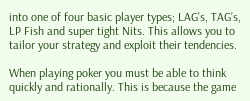into one of four basic player types; LAG’s, TAG’s, LP Fish and super tight Nits. This allows you to tailor your strategy and exploit their tendencies.

When playing poker you must be able to think quickly and rationally. This is because the game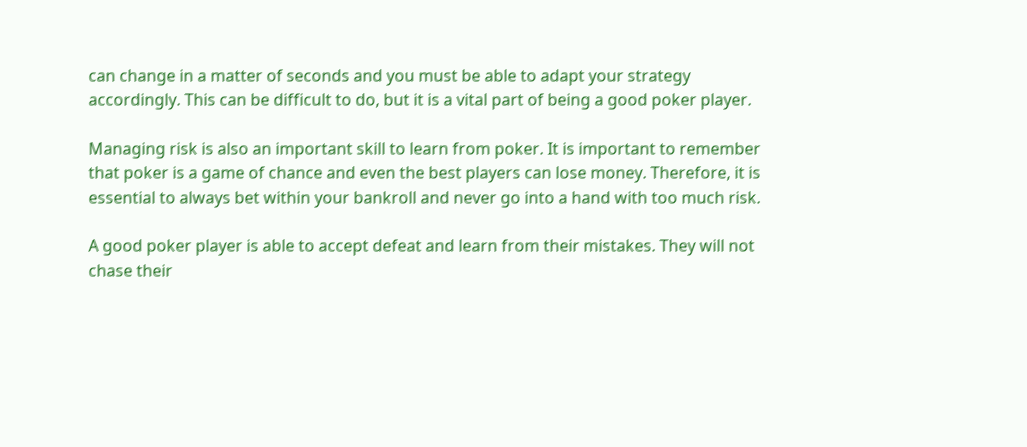can change in a matter of seconds and you must be able to adapt your strategy accordingly. This can be difficult to do, but it is a vital part of being a good poker player.

Managing risk is also an important skill to learn from poker. It is important to remember that poker is a game of chance and even the best players can lose money. Therefore, it is essential to always bet within your bankroll and never go into a hand with too much risk.

A good poker player is able to accept defeat and learn from their mistakes. They will not chase their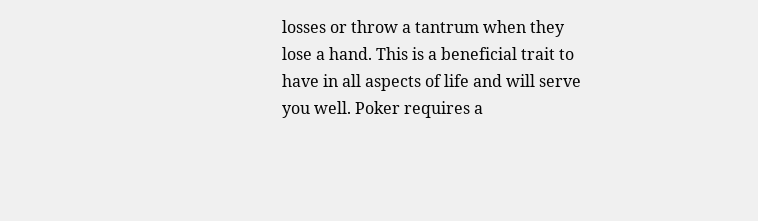losses or throw a tantrum when they lose a hand. This is a beneficial trait to have in all aspects of life and will serve you well. Poker requires a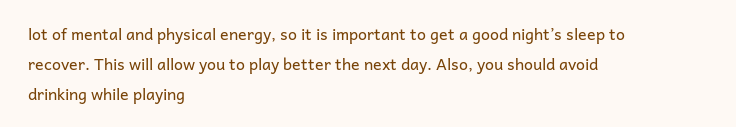lot of mental and physical energy, so it is important to get a good night’s sleep to recover. This will allow you to play better the next day. Also, you should avoid drinking while playing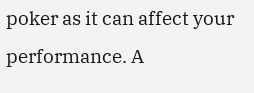poker as it can affect your performance. A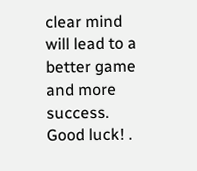clear mind will lead to a better game and more success. Good luck! .